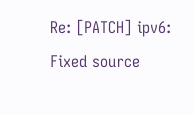Re: [PATCH] ipv6: Fixed source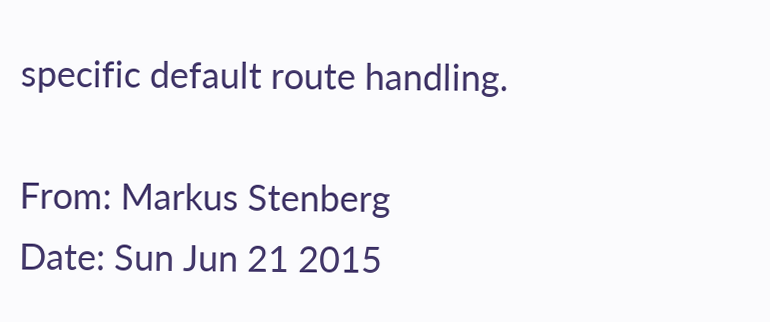specific default route handling.

From: Markus Stenberg
Date: Sun Jun 21 2015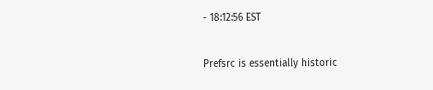- 18:12:56 EST

Prefsrc is essentially historic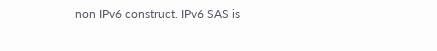non IPv6 construct. IPv6 SAS is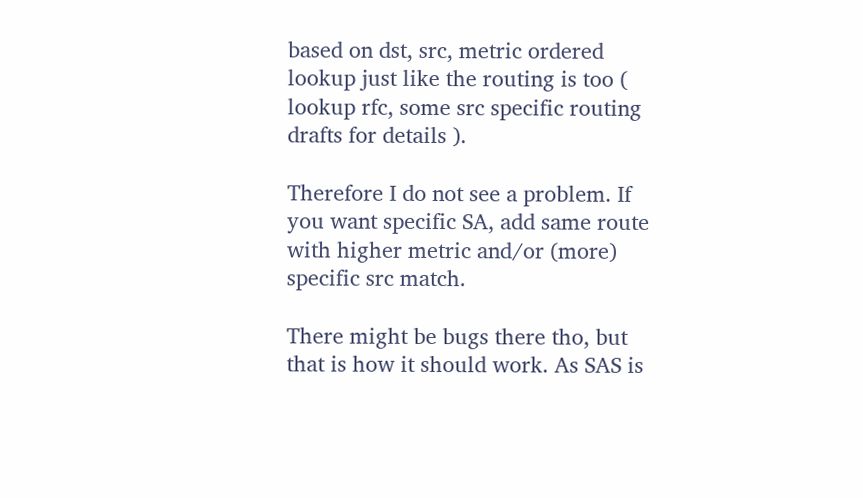based on dst, src, metric ordered lookup just like the routing is too ( lookup rfc, some src specific routing drafts for details ).

Therefore I do not see a problem. If you want specific SA, add same route with higher metric and/or (more) specific src match.

There might be bugs there tho, but that is how it should work. As SAS is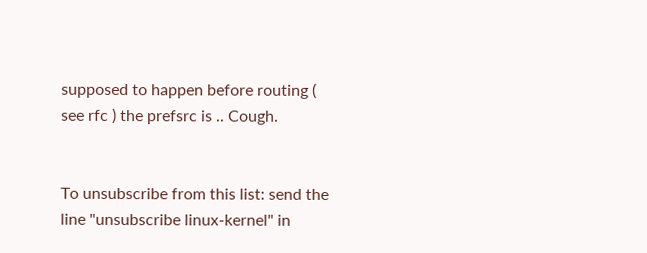supposed to happen before routing ( see rfc ) the prefsrc is .. Cough.


To unsubscribe from this list: send the line "unsubscribe linux-kernel" in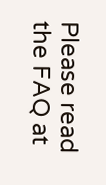Please read the FAQ at